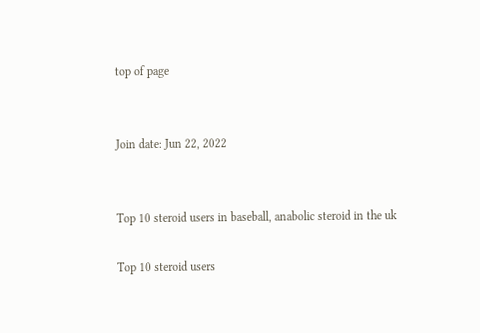top of page


Join date: Jun 22, 2022


Top 10 steroid users in baseball, anabolic steroid in the uk

Top 10 steroid users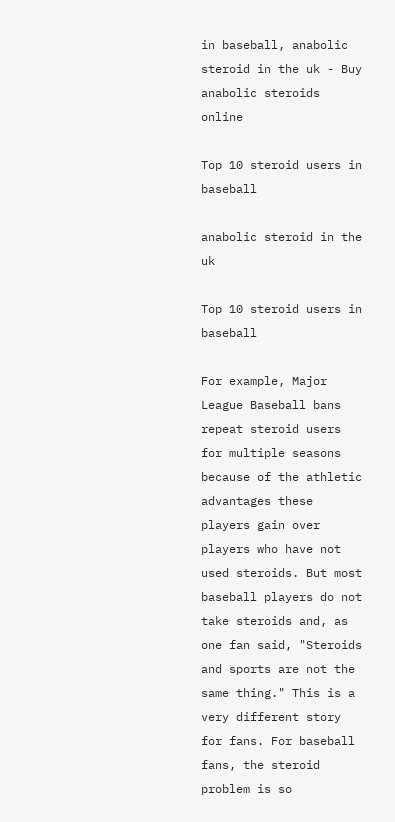in baseball, anabolic steroid in the uk - Buy anabolic steroids online

Top 10 steroid users in baseball

anabolic steroid in the uk

Top 10 steroid users in baseball

For example, Major League Baseball bans repeat steroid users for multiple seasons because of the athletic advantages these players gain over players who have not used steroids. But most baseball players do not take steroids and, as one fan said, "Steroids and sports are not the same thing." This is a very different story for fans. For baseball fans, the steroid problem is so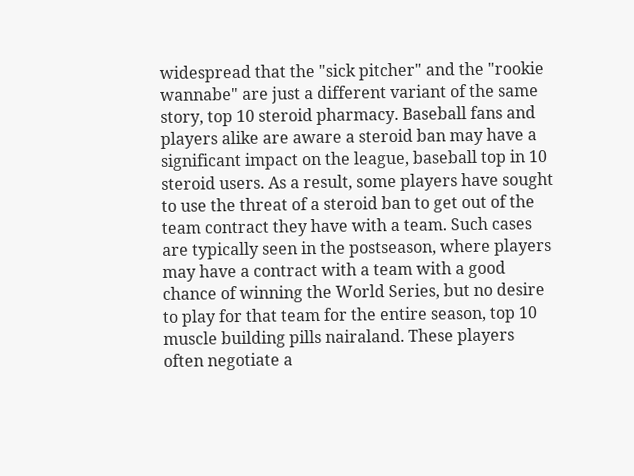widespread that the "sick pitcher" and the "rookie wannabe" are just a different variant of the same story, top 10 steroid pharmacy. Baseball fans and players alike are aware a steroid ban may have a significant impact on the league, baseball top in 10 steroid users. As a result, some players have sought to use the threat of a steroid ban to get out of the team contract they have with a team. Such cases are typically seen in the postseason, where players may have a contract with a team with a good chance of winning the World Series, but no desire to play for that team for the entire season, top 10 muscle building pills nairaland. These players often negotiate a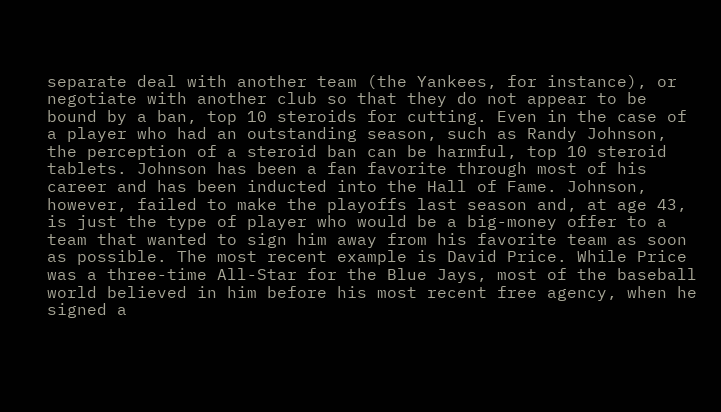separate deal with another team (the Yankees, for instance), or negotiate with another club so that they do not appear to be bound by a ban, top 10 steroids for cutting. Even in the case of a player who had an outstanding season, such as Randy Johnson, the perception of a steroid ban can be harmful, top 10 steroid tablets. Johnson has been a fan favorite through most of his career and has been inducted into the Hall of Fame. Johnson, however, failed to make the playoffs last season and, at age 43, is just the type of player who would be a big-money offer to a team that wanted to sign him away from his favorite team as soon as possible. The most recent example is David Price. While Price was a three-time All-Star for the Blue Jays, most of the baseball world believed in him before his most recent free agency, when he signed a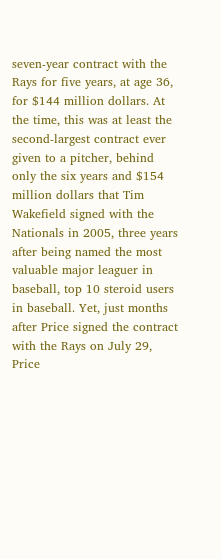seven-year contract with the Rays for five years, at age 36, for $144 million dollars. At the time, this was at least the second-largest contract ever given to a pitcher, behind only the six years and $154 million dollars that Tim Wakefield signed with the Nationals in 2005, three years after being named the most valuable major leaguer in baseball, top 10 steroid users in baseball. Yet, just months after Price signed the contract with the Rays on July 29, Price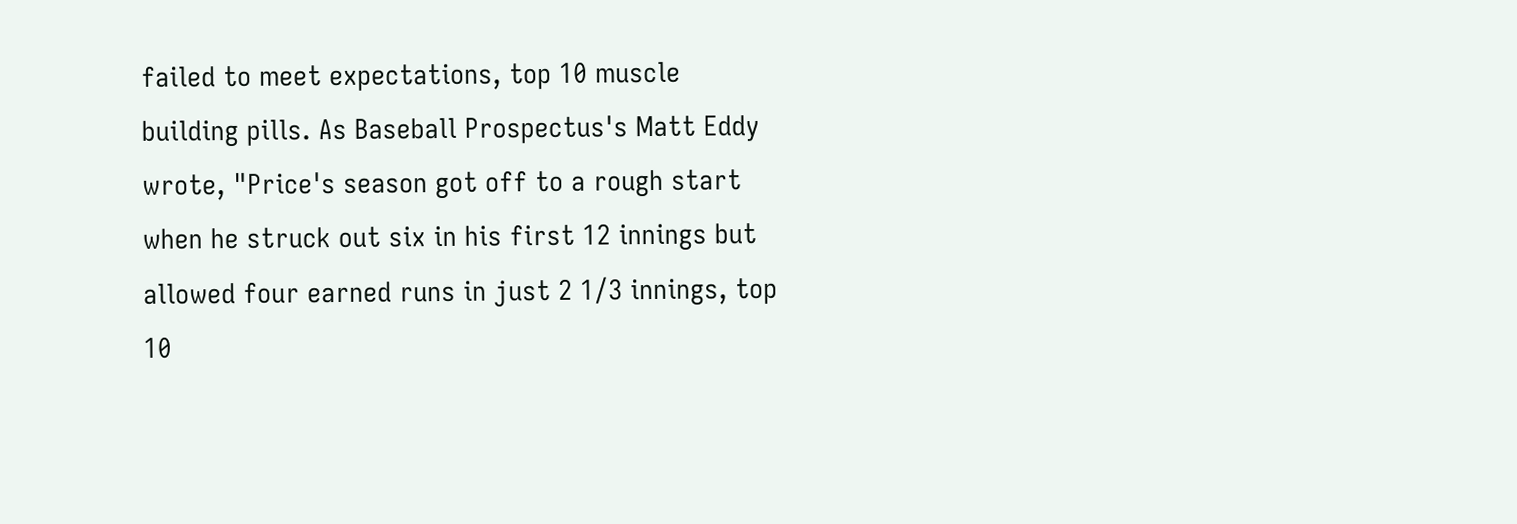failed to meet expectations, top 10 muscle building pills. As Baseball Prospectus's Matt Eddy wrote, "Price's season got off to a rough start when he struck out six in his first 12 innings but allowed four earned runs in just 2 1/3 innings, top 10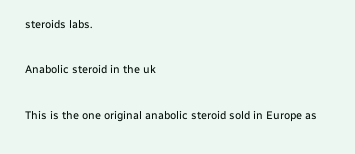steroids labs.

Anabolic steroid in the uk

This is the one original anabolic steroid sold in Europe as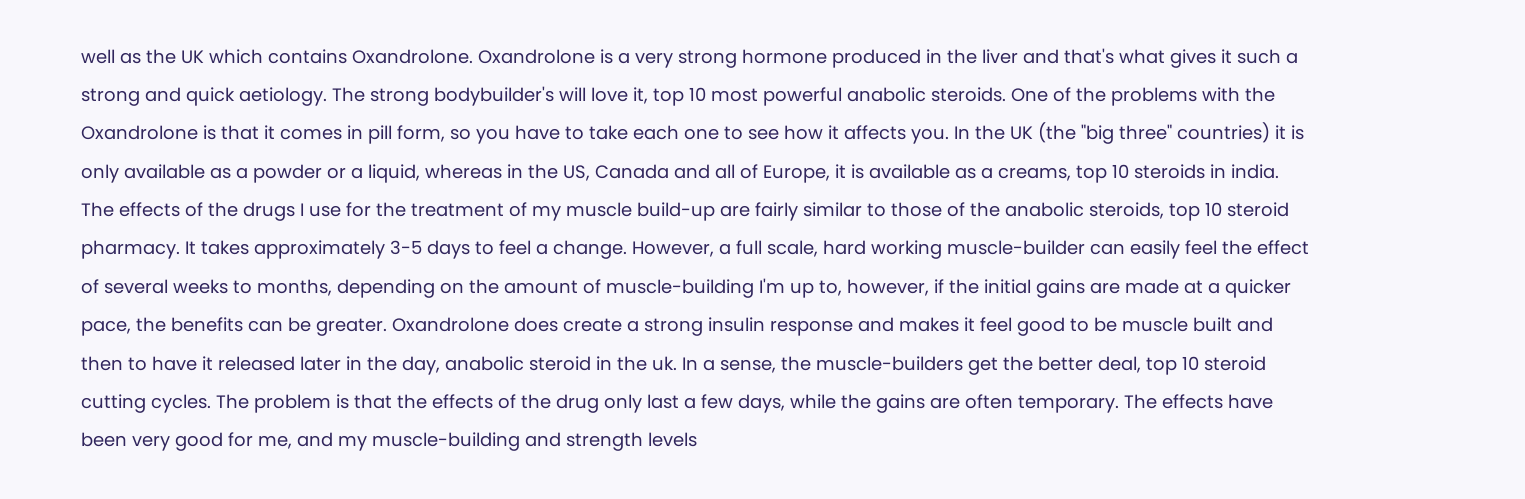well as the UK which contains Oxandrolone. Oxandrolone is a very strong hormone produced in the liver and that's what gives it such a strong and quick aetiology. The strong bodybuilder's will love it, top 10 most powerful anabolic steroids. One of the problems with the Oxandrolone is that it comes in pill form, so you have to take each one to see how it affects you. In the UK (the "big three" countries) it is only available as a powder or a liquid, whereas in the US, Canada and all of Europe, it is available as a creams, top 10 steroids in india. The effects of the drugs I use for the treatment of my muscle build-up are fairly similar to those of the anabolic steroids, top 10 steroid pharmacy. It takes approximately 3-5 days to feel a change. However, a full scale, hard working muscle-builder can easily feel the effect of several weeks to months, depending on the amount of muscle-building I'm up to, however, if the initial gains are made at a quicker pace, the benefits can be greater. Oxandrolone does create a strong insulin response and makes it feel good to be muscle built and then to have it released later in the day, anabolic steroid in the uk. In a sense, the muscle-builders get the better deal, top 10 steroid cutting cycles. The problem is that the effects of the drug only last a few days, while the gains are often temporary. The effects have been very good for me, and my muscle-building and strength levels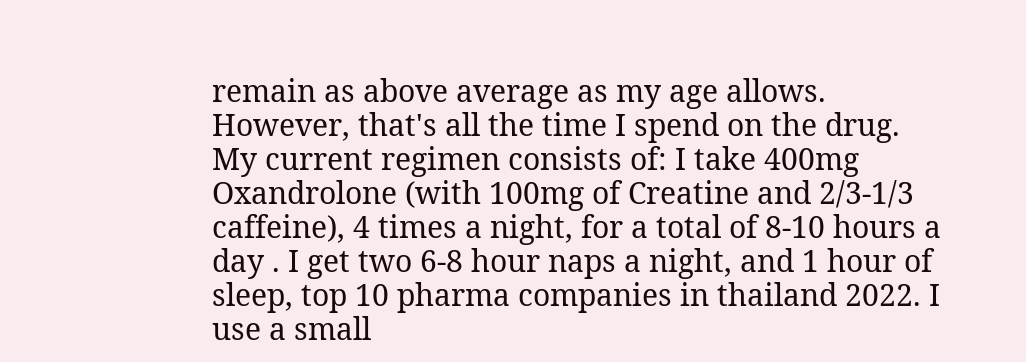remain as above average as my age allows. However, that's all the time I spend on the drug. My current regimen consists of: I take 400mg Oxandrolone (with 100mg of Creatine and 2/3-1/3 caffeine), 4 times a night, for a total of 8-10 hours a day . I get two 6-8 hour naps a night, and 1 hour of sleep, top 10 pharma companies in thailand 2022. I use a small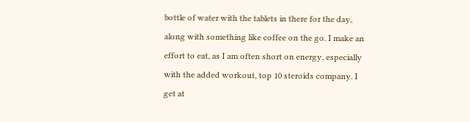bottle of water with the tablets in there for the day, along with something like coffee on the go. I make an effort to eat, as I am often short on energy, especially with the added workout, top 10 steroids company. I get at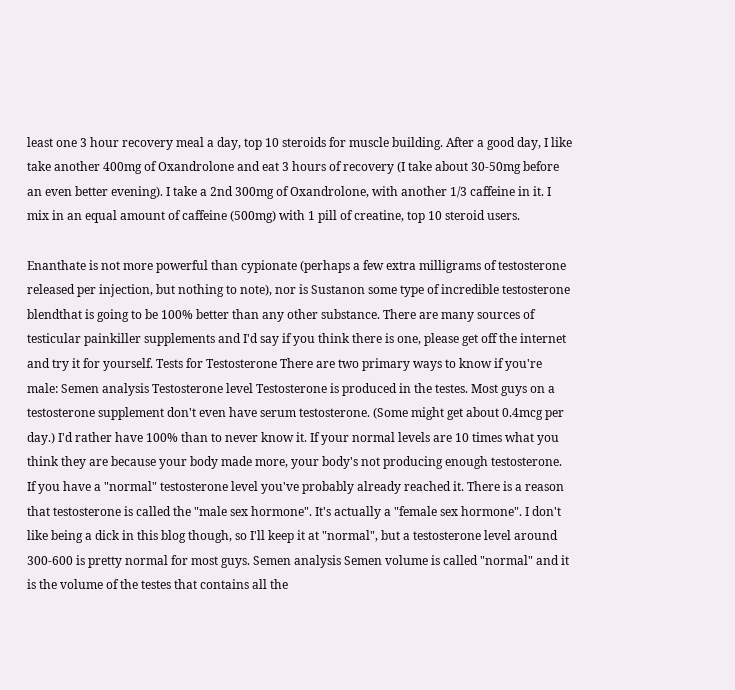least one 3 hour recovery meal a day, top 10 steroids for muscle building. After a good day, I like take another 400mg of Oxandrolone and eat 3 hours of recovery (I take about 30-50mg before an even better evening). I take a 2nd 300mg of Oxandrolone, with another 1/3 caffeine in it. I mix in an equal amount of caffeine (500mg) with 1 pill of creatine, top 10 steroid users.

Enanthate is not more powerful than cypionate (perhaps a few extra milligrams of testosterone released per injection, but nothing to note), nor is Sustanon some type of incredible testosterone blendthat is going to be 100% better than any other substance. There are many sources of testicular painkiller supplements and I'd say if you think there is one, please get off the internet and try it for yourself. Tests for Testosterone There are two primary ways to know if you're male: Semen analysis Testosterone level Testosterone is produced in the testes. Most guys on a testosterone supplement don't even have serum testosterone. (Some might get about 0.4mcg per day.) I'd rather have 100% than to never know it. If your normal levels are 10 times what you think they are because your body made more, your body's not producing enough testosterone. If you have a "normal" testosterone level you've probably already reached it. There is a reason that testosterone is called the "male sex hormone". It's actually a "female sex hormone". I don't like being a dick in this blog though, so I'll keep it at "normal", but a testosterone level around 300-600 is pretty normal for most guys. Semen analysis Semen volume is called "normal" and it is the volume of the testes that contains all the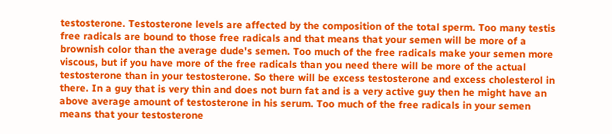testosterone. Testosterone levels are affected by the composition of the total sperm. Too many testis free radicals are bound to those free radicals and that means that your semen will be more of a brownish color than the average dude's semen. Too much of the free radicals make your semen more viscous, but if you have more of the free radicals than you need there will be more of the actual testosterone than in your testosterone. So there will be excess testosterone and excess cholesterol in there. In a guy that is very thin and does not burn fat and is a very active guy then he might have an above average amount of testosterone in his serum. Too much of the free radicals in your semen means that your testosterone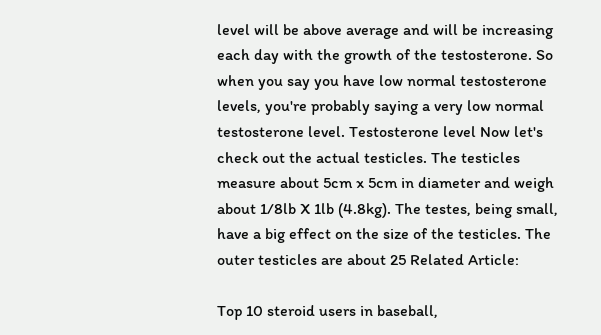level will be above average and will be increasing each day with the growth of the testosterone. So when you say you have low normal testosterone levels, you're probably saying a very low normal testosterone level. Testosterone level Now let's check out the actual testicles. The testicles measure about 5cm x 5cm in diameter and weigh about 1/8lb X 1lb (4.8kg). The testes, being small, have a big effect on the size of the testicles. The outer testicles are about 25 Related Article:

Top 10 steroid users in baseball,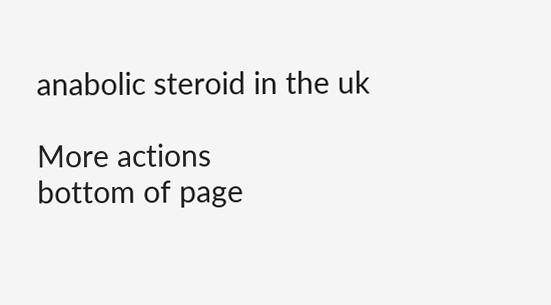anabolic steroid in the uk

More actions
bottom of page